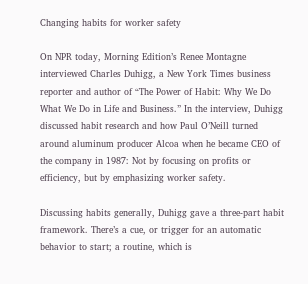Changing habits for worker safety

On NPR today, Morning Edition’s Renee Montagne interviewed Charles Duhigg, a New York Times business reporter and author of “The Power of Habit: Why We Do What We Do in Life and Business.” In the interview, Duhigg discussed habit research and how Paul O’Neill turned around aluminum producer Alcoa when he became CEO of the company in 1987: Not by focusing on profits or efficiency, but by emphasizing worker safety.

Discussing habits generally, Duhigg gave a three-part habit framework. There’s a cue, or trigger for an automatic behavior to start; a routine, which is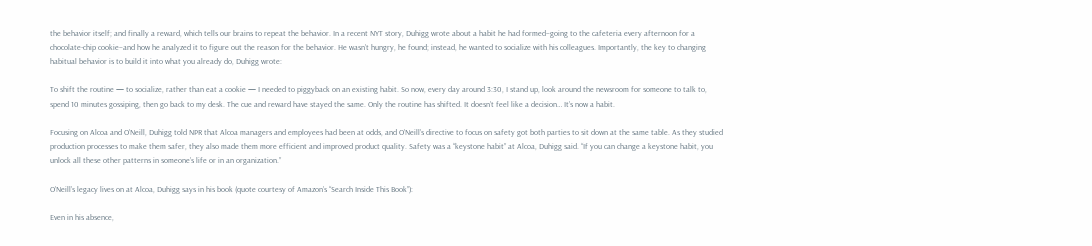the behavior itself; and finally a reward, which tells our brains to repeat the behavior. In a recent NYT story, Duhigg wrote about a habit he had formed–going to the cafeteria every afternoon for a chocolate-chip cookie–and how he analyzed it to figure out the reason for the behavior. He wasn’t hungry, he found; instead, he wanted to socialize with his colleagues. Importantly, the key to changing habitual behavior is to build it into what you already do, Duhigg wrote:

To shift the routine — to socialize, rather than eat a cookie — I needed to piggyback on an existing habit. So now, every day around 3:30, I stand up, look around the newsroom for someone to talk to, spend 10 minutes gossiping, then go back to my desk. The cue and reward have stayed the same. Only the routine has shifted. It doesn’t feel like a decision… It’s now a habit.

Focusing on Alcoa and O’Neill, Duhigg told NPR that Alcoa managers and employees had been at odds, and O’Neill’s directive to focus on safety got both parties to sit down at the same table. As they studied production processes to make them safer, they also made them more efficient and improved product quality. Safety was a “keystone habit” at Alcoa, Duhigg said. “If you can change a keystone habit, you unlock all these other patterns in someone’s life or in an organization.”

O’Neill’s legacy lives on at Alcoa, Duhigg says in his book (quote courtesy of Amazon’s “Search Inside This Book”):

Even in his absence,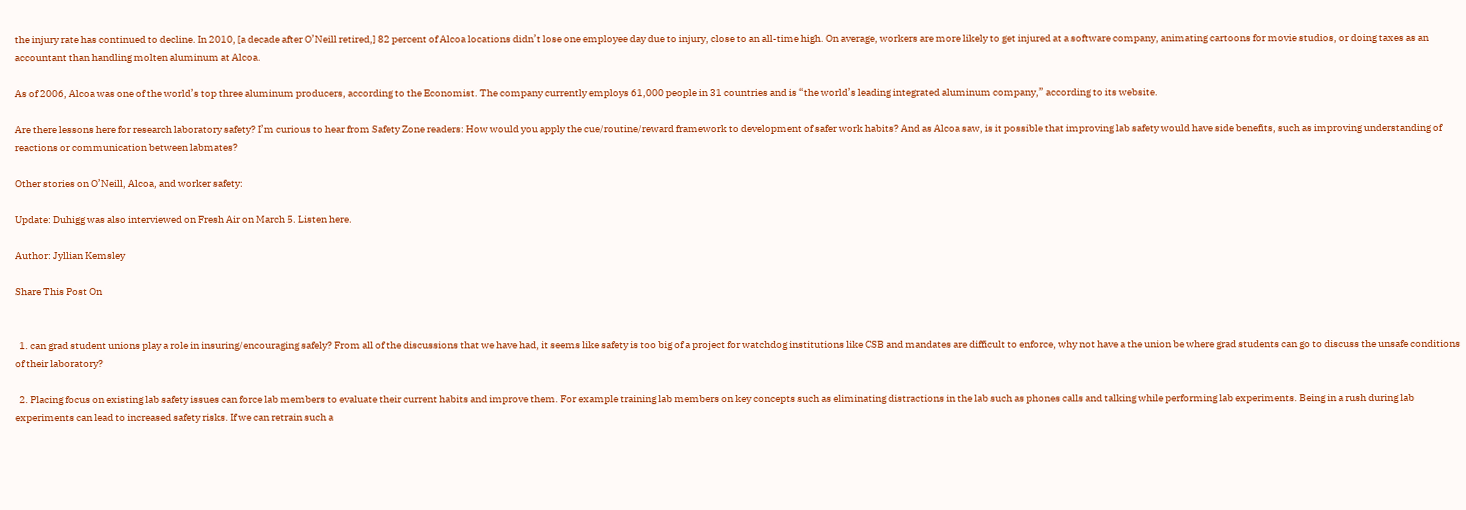the injury rate has continued to decline. In 2010, [a decade after O’Neill retired,] 82 percent of Alcoa locations didn’t lose one employee day due to injury, close to an all-time high. On average, workers are more likely to get injured at a software company, animating cartoons for movie studios, or doing taxes as an accountant than handling molten aluminum at Alcoa.

As of 2006, Alcoa was one of the world’s top three aluminum producers, according to the Economist. The company currently employs 61,000 people in 31 countries and is “the world’s leading integrated aluminum company,” according to its website.

Are there lessons here for research laboratory safety? I’m curious to hear from Safety Zone readers: How would you apply the cue/routine/reward framework to development of safer work habits? And as Alcoa saw, is it possible that improving lab safety would have side benefits, such as improving understanding of reactions or communication between labmates?

Other stories on O’Neill, Alcoa, and worker safety:

Update: Duhigg was also interviewed on Fresh Air on March 5. Listen here.

Author: Jyllian Kemsley

Share This Post On


  1. can grad student unions play a role in insuring/encouraging safely? From all of the discussions that we have had, it seems like safety is too big of a project for watchdog institutions like CSB and mandates are difficult to enforce, why not have a the union be where grad students can go to discuss the unsafe conditions of their laboratory?

  2. Placing focus on existing lab safety issues can force lab members to evaluate their current habits and improve them. For example training lab members on key concepts such as eliminating distractions in the lab such as phones calls and talking while performing lab experiments. Being in a rush during lab experiments can lead to increased safety risks. If we can retrain such a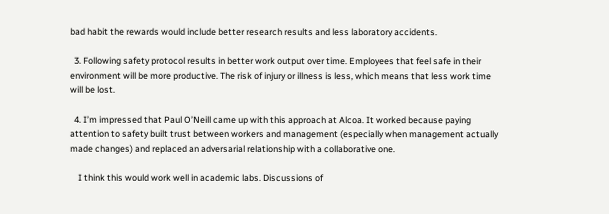bad habit the rewards would include better research results and less laboratory accidents.

  3. Following safety protocol results in better work output over time. Employees that feel safe in their environment will be more productive. The risk of injury or illness is less, which means that less work time will be lost.

  4. I’m impressed that Paul O’Neill came up with this approach at Alcoa. It worked because paying attention to safety built trust between workers and management (especially when management actually made changes) and replaced an adversarial relationship with a collaborative one.

    I think this would work well in academic labs. Discussions of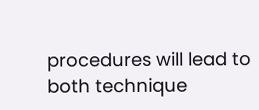procedures will lead to both technique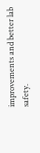improvements and better lab safety.